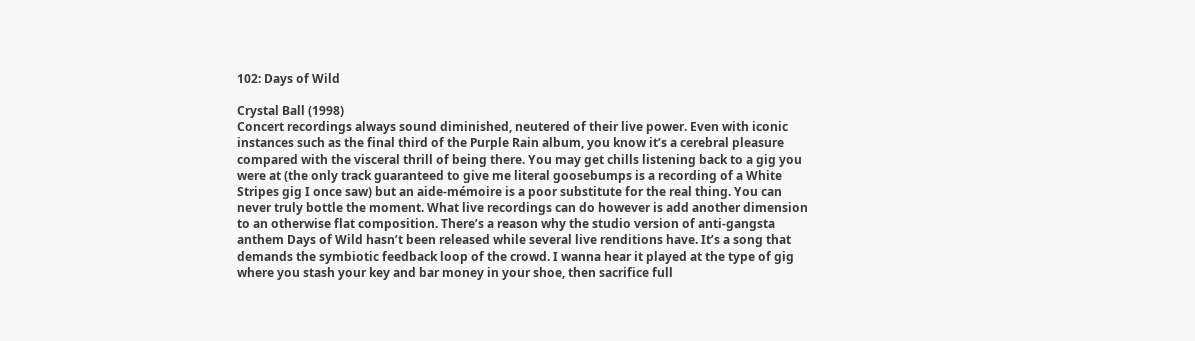102: Days of Wild

Crystal Ball (1998)
Concert recordings always sound diminished, neutered of their live power. Even with iconic instances such as the final third of the Purple Rain album, you know it’s a cerebral pleasure compared with the visceral thrill of being there. You may get chills listening back to a gig you were at (the only track guaranteed to give me literal goosebumps is a recording of a White Stripes gig I once saw) but an aide-mémoire is a poor substitute for the real thing. You can never truly bottle the moment. What live recordings can do however is add another dimension to an otherwise flat composition. There’s a reason why the studio version of anti-gangsta anthem Days of Wild hasn’t been released while several live renditions have. It’s a song that demands the symbiotic feedback loop of the crowd. I wanna hear it played at the type of gig where you stash your key and bar money in your shoe, then sacrifice full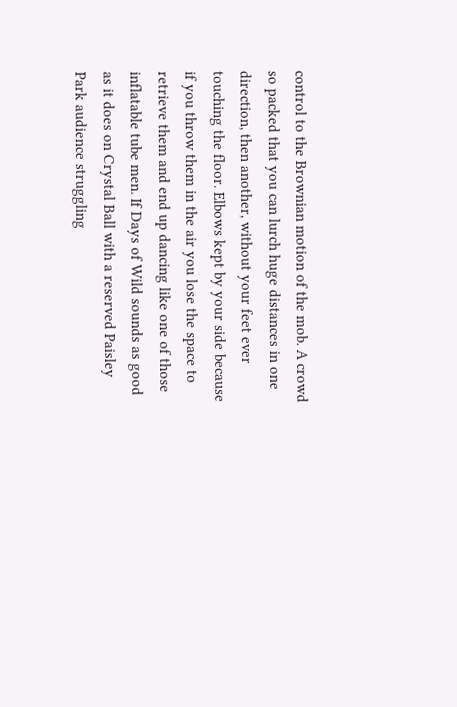control to the Brownian motion of the mob. A crowd so packed that you can lurch huge distances in one direction, then another, without your feet ever touching the floor. Elbows kept by your side because if you throw them in the air you lose the space to retrieve them and end up dancing like one of those inflatable tube men. If Days of Wild sounds as good as it does on Crystal Ball with a reserved Paisley Park audience struggling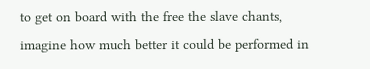to get on board with the free the slave chants, imagine how much better it could be performed in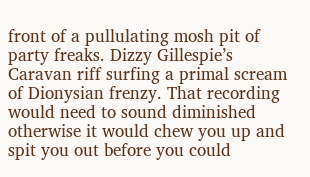front of a pullulating mosh pit of party freaks. Dizzy Gillespie’s Caravan riff surfing a primal scream of Dionysian frenzy. That recording would need to sound diminished otherwise it would chew you up and spit you out before you could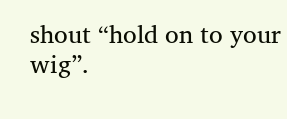shout “hold on to your wig”.